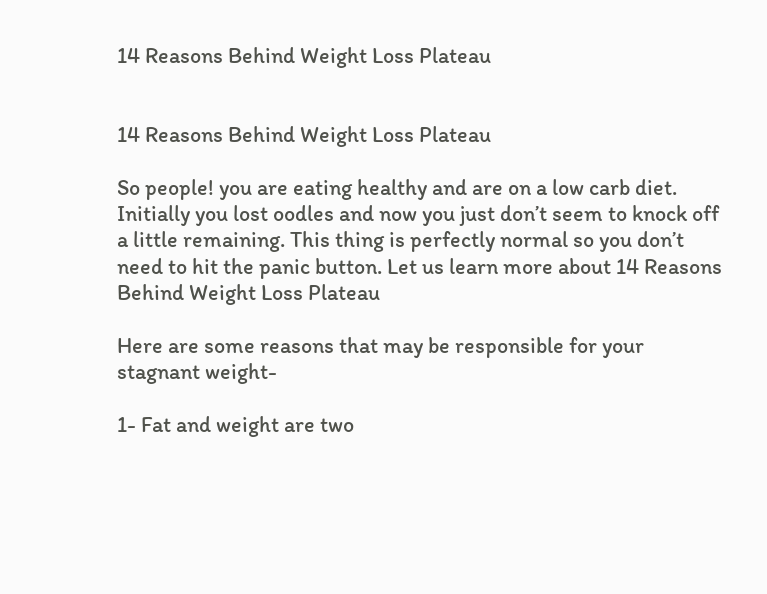14 Reasons Behind Weight Loss Plateau


14 Reasons Behind Weight Loss Plateau

So people! you are eating healthy and are on a low carb diet. Initially you lost oodles and now you just don’t seem to knock off a little remaining. This thing is perfectly normal so you don’t need to hit the panic button. Let us learn more about 14 Reasons Behind Weight Loss Plateau

Here are some reasons that may be responsible for your stagnant weight-

1- Fat and weight are two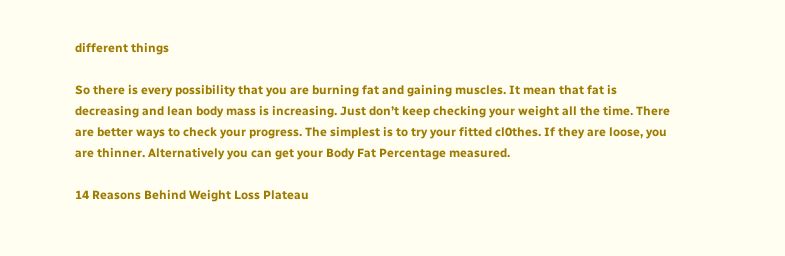different things

So there is every possibility that you are burning fat and gaining muscles. It mean that fat is decreasing and lean body mass is increasing. Just don’t keep checking your weight all the time. There are better ways to check your progress. The simplest is to try your fitted cl0thes. If they are loose, you are thinner. Alternatively you can get your Body Fat Percentage measured.

14 Reasons Behind Weight Loss Plateau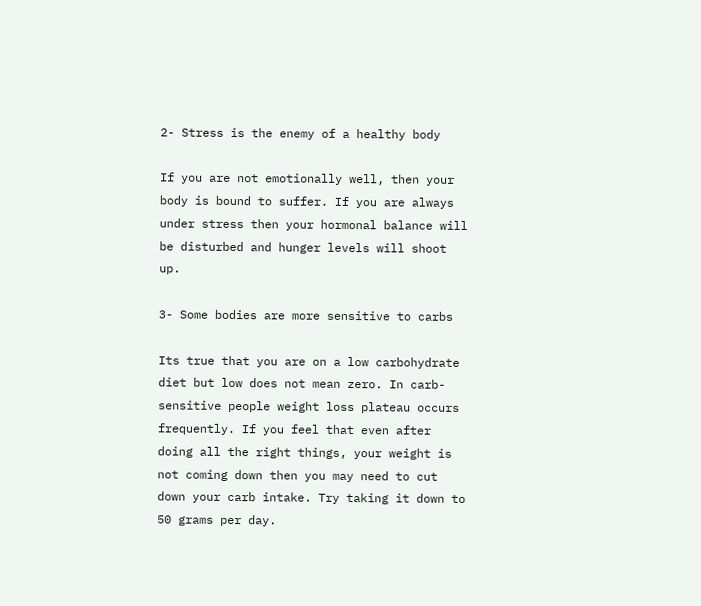2- Stress is the enemy of a healthy body

If you are not emotionally well, then your body is bound to suffer. If you are always under stress then your hormonal balance will be disturbed and hunger levels will shoot up.

3- Some bodies are more sensitive to carbs

Its true that you are on a low carbohydrate diet but low does not mean zero. In carb-sensitive people weight loss plateau occurs frequently. If you feel that even after doing all the right things, your weight is not coming down then you may need to cut down your carb intake. Try taking it down to 50 grams per day.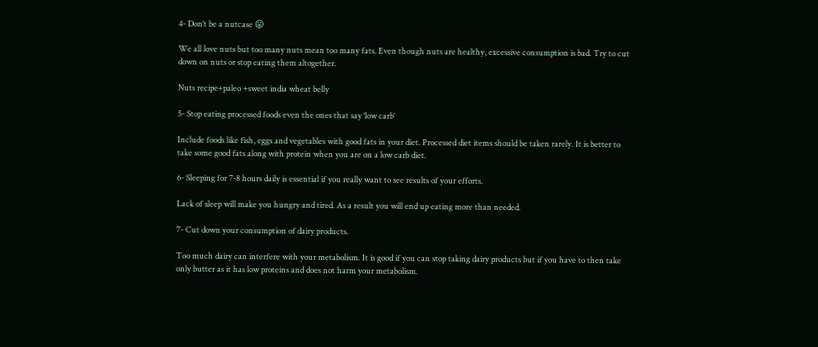4- Don’t be a nutcase 😛

We all love nuts but too many nuts mean too many fats. Even though nuts are healthy, excessive consumption is bad. Try to cut down on nuts or stop eating them altogether.

Nuts recipe+paleo +sweet india wheat belly

5- Stop eating processed foods even the ones that say ‘low carb’

Include foods like fish, eggs and vegetables with good fats in your diet. Processed diet items should be taken rarely. It is better to take some good fats along with protein when you are on a low carb diet.

6- Sleeping for 7-8 hours daily is essential if you really want to see results of your efforts.

Lack of sleep will make you hungry and tired. As a result you will end up eating more than needed.

7- Cut down your consumption of dairy products.

Too much dairy can interfere with your metabolism. It is good if you can stop taking dairy products but if you have to then take only butter as it has low proteins and does not harm your metabolism.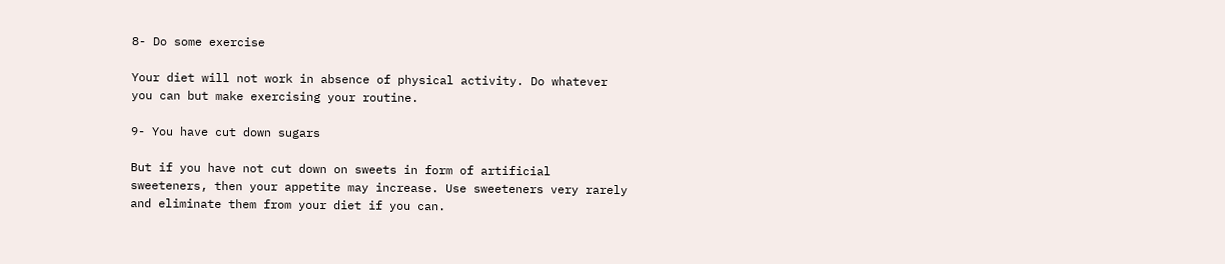8- Do some exercise

Your diet will not work in absence of physical activity. Do whatever you can but make exercising your routine.

9- You have cut down sugars

But if you have not cut down on sweets in form of artificial sweeteners, then your appetite may increase. Use sweeteners very rarely and eliminate them from your diet if you can.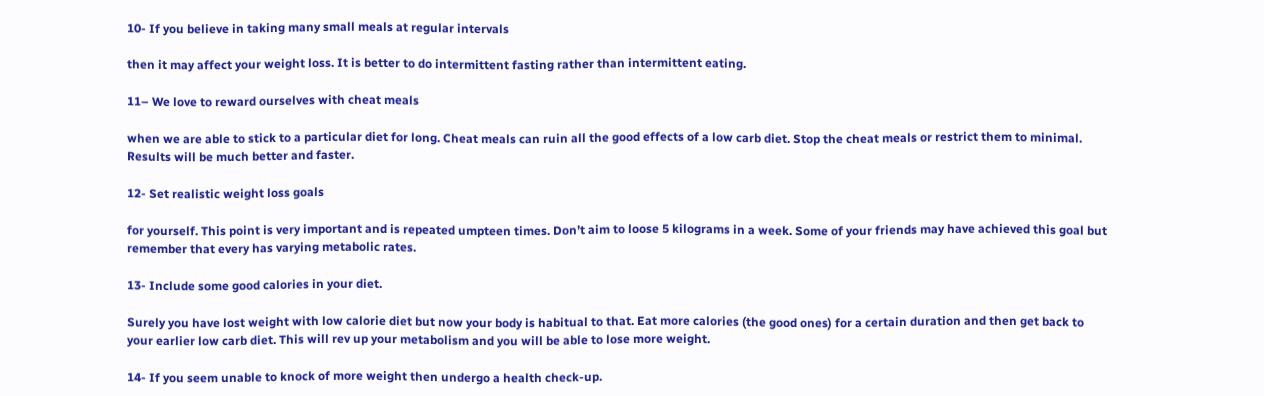10- If you believe in taking many small meals at regular intervals

then it may affect your weight loss. It is better to do intermittent fasting rather than intermittent eating.

11– We love to reward ourselves with cheat meals

when we are able to stick to a particular diet for long. Cheat meals can ruin all the good effects of a low carb diet. Stop the cheat meals or restrict them to minimal. Results will be much better and faster.

12- Set realistic weight loss goals

for yourself. This point is very important and is repeated umpteen times. Don’t aim to loose 5 kilograms in a week. Some of your friends may have achieved this goal but remember that every has varying metabolic rates.

13- Include some good calories in your diet.

Surely you have lost weight with low calorie diet but now your body is habitual to that. Eat more calories (the good ones) for a certain duration and then get back to your earlier low carb diet. This will rev up your metabolism and you will be able to lose more weight.

14- If you seem unable to knock of more weight then undergo a health check-up.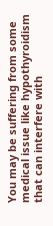You may be suffering from some medical issue like hypothyroidism that can interfere with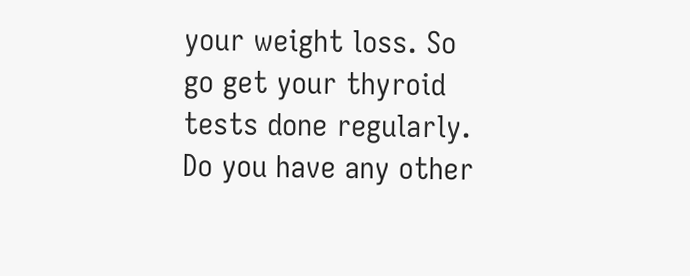your weight loss. So go get your thyroid tests done regularly. Do you have any other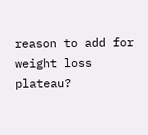reason to add for weight loss plateau?